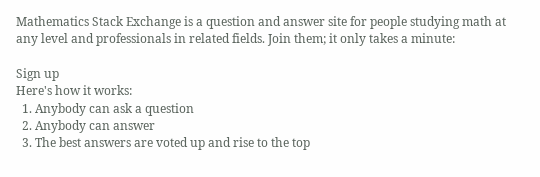Mathematics Stack Exchange is a question and answer site for people studying math at any level and professionals in related fields. Join them; it only takes a minute:

Sign up
Here's how it works:
  1. Anybody can ask a question
  2. Anybody can answer
  3. The best answers are voted up and rise to the top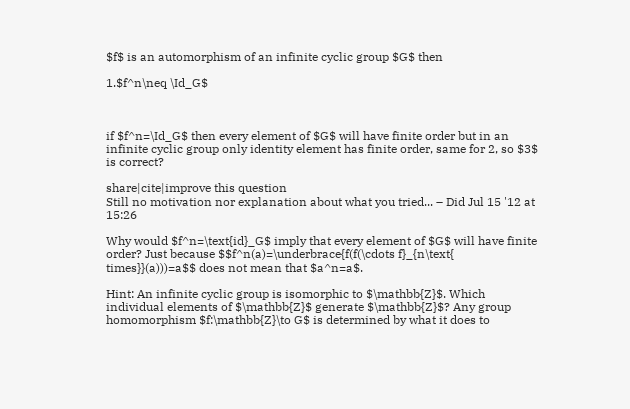$f$ is an automorphism of an infinite cyclic group $G$ then

1.$f^n\neq \Id_G$



if $f^n=\Id_G$ then every element of $G$ will have finite order but in an infinite cyclic group only identity element has finite order, same for 2, so $3$ is correct?

share|cite|improve this question
Still no motivation nor explanation about what you tried... – Did Jul 15 '12 at 15:26

Why would $f^n=\text{id}_G$ imply that every element of $G$ will have finite order? Just because $$f^n(a)=\underbrace{f(f(\cdots f}_{n\text{ times}}(a)))=a$$ does not mean that $a^n=a$.

Hint: An infinite cyclic group is isomorphic to $\mathbb{Z}$. Which individual elements of $\mathbb{Z}$ generate $\mathbb{Z}$? Any group homomorphism $f:\mathbb{Z}\to G$ is determined by what it does to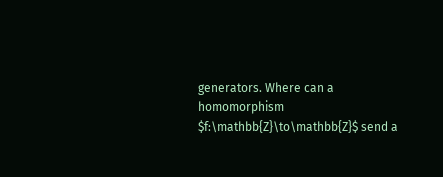generators. Where can a homomorphism $f:\mathbb{Z}\to\mathbb{Z}$ send a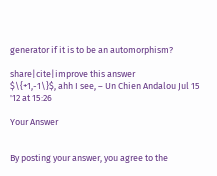generator if it is to be an automorphism?

share|cite|improve this answer
$\{+1,-1\}$, ahh I see, – Un Chien Andalou Jul 15 '12 at 15:26

Your Answer


By posting your answer, you agree to the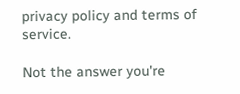privacy policy and terms of service.

Not the answer you're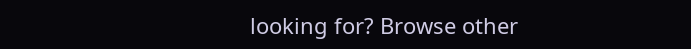looking for? Browse other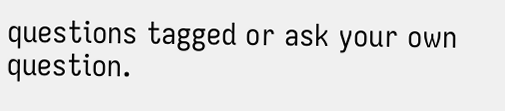questions tagged or ask your own question.